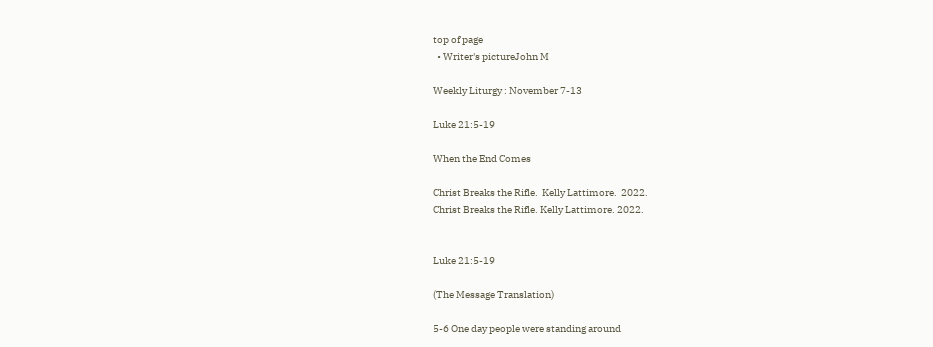top of page
  • Writer's pictureJohn M

Weekly Liturgy : November 7-13

Luke 21:5-19

When the End Comes

Christ Breaks the Rifle.  Kelly Lattimore.  2022.
Christ Breaks the Rifle. Kelly Lattimore. 2022.


Luke 21:5-19

(The Message Translation)

5-6 One day people were standing around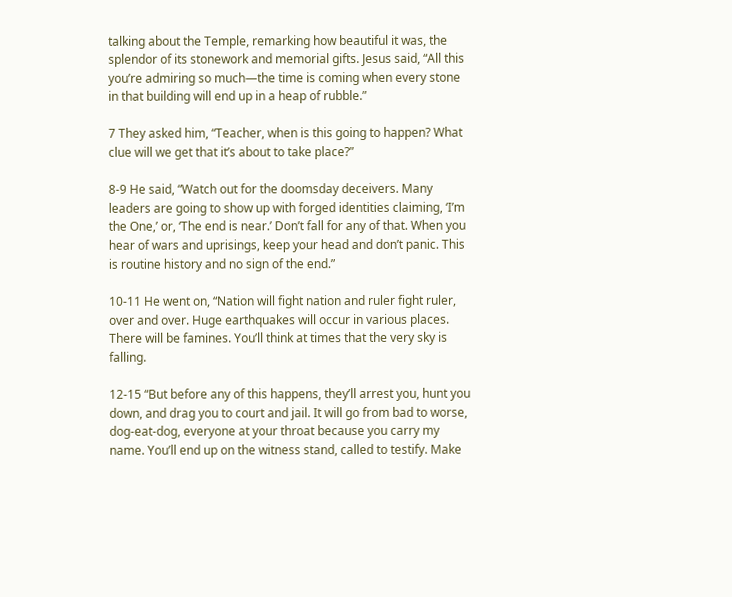talking about the Temple, remarking how beautiful it was, the splendor of its stonework and memorial gifts. Jesus said, “All this you’re admiring so much—the time is coming when every stone in that building will end up in a heap of rubble.”

7 They asked him, “Teacher, when is this going to happen? What clue will we get that it’s about to take place?”

8-9 He said, “Watch out for the doomsday deceivers. Many leaders are going to show up with forged identities claiming, ‘I’m the One,’ or, ‘The end is near.’ Don’t fall for any of that. When you hear of wars and uprisings, keep your head and don’t panic. This is routine history and no sign of the end.”

10-11 He went on, “Nation will fight nation and ruler fight ruler, over and over. Huge earthquakes will occur in various places. There will be famines. You’ll think at times that the very sky is falling.

12-15 “But before any of this happens, they’ll arrest you, hunt you down, and drag you to court and jail. It will go from bad to worse, dog-eat-dog, everyone at your throat because you carry my name. You’ll end up on the witness stand, called to testify. Make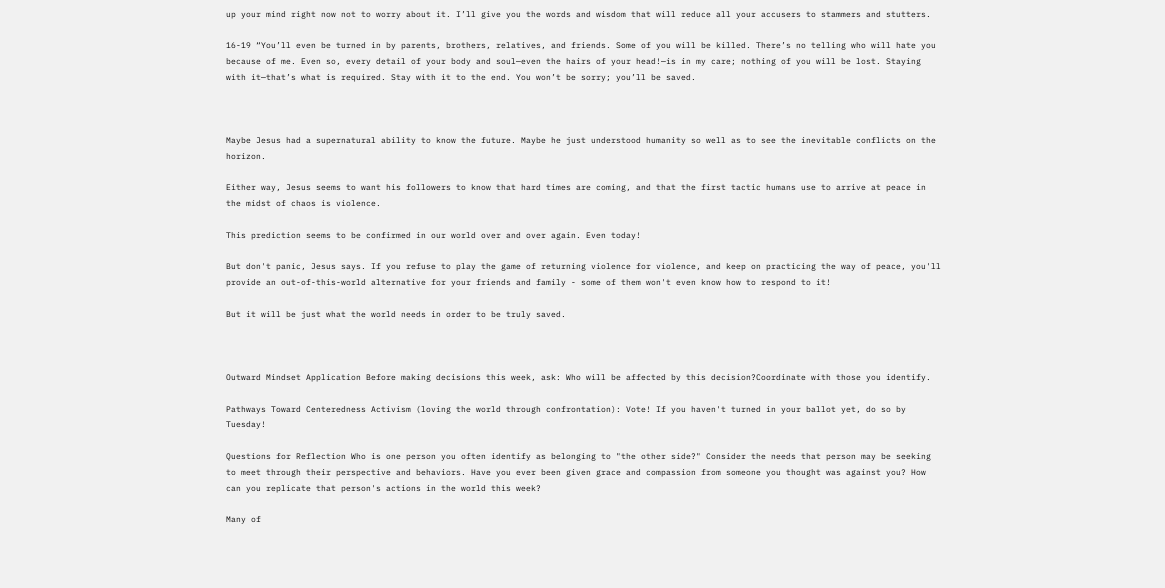up your mind right now not to worry about it. I’ll give you the words and wisdom that will reduce all your accusers to stammers and stutters.

16-19 “You’ll even be turned in by parents, brothers, relatives, and friends. Some of you will be killed. There’s no telling who will hate you because of me. Even so, every detail of your body and soul—even the hairs of your head!—is in my care; nothing of you will be lost. Staying with it—that’s what is required. Stay with it to the end. You won’t be sorry; you’ll be saved.



Maybe Jesus had a supernatural ability to know the future. Maybe he just understood humanity so well as to see the inevitable conflicts on the horizon.

Either way, Jesus seems to want his followers to know that hard times are coming, and that the first tactic humans use to arrive at peace in the midst of chaos is violence.

This prediction seems to be confirmed in our world over and over again. Even today!

But don't panic, Jesus says. If you refuse to play the game of returning violence for violence, and keep on practicing the way of peace, you'll provide an out-of-this-world alternative for your friends and family - some of them won't even know how to respond to it!

But it will be just what the world needs in order to be truly saved.



Outward Mindset Application Before making decisions this week, ask: Who will be affected by this decision?Coordinate with those you identify.

Pathways Toward Centeredness Activism (loving the world through confrontation): Vote! If you haven't turned in your ballot yet, do so by Tuesday!

Questions for Reflection Who is one person you often identify as belonging to "the other side?" Consider the needs that person may be seeking to meet through their perspective and behaviors. Have you ever been given grace and compassion from someone you thought was against you? How can you replicate that person's actions in the world this week?

Many of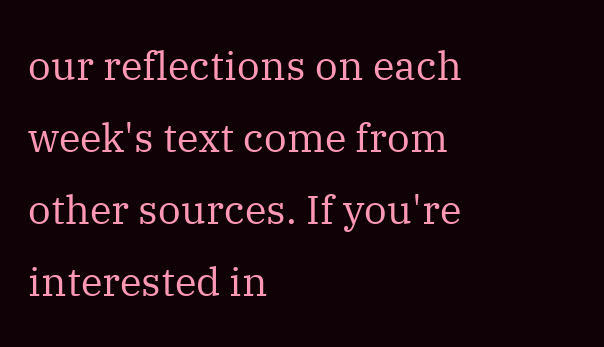our reflections on each week's text come from other sources. If you're interested in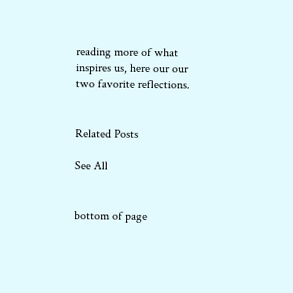reading more of what inspires us, here our our two favorite reflections.


Related Posts

See All


bottom of page